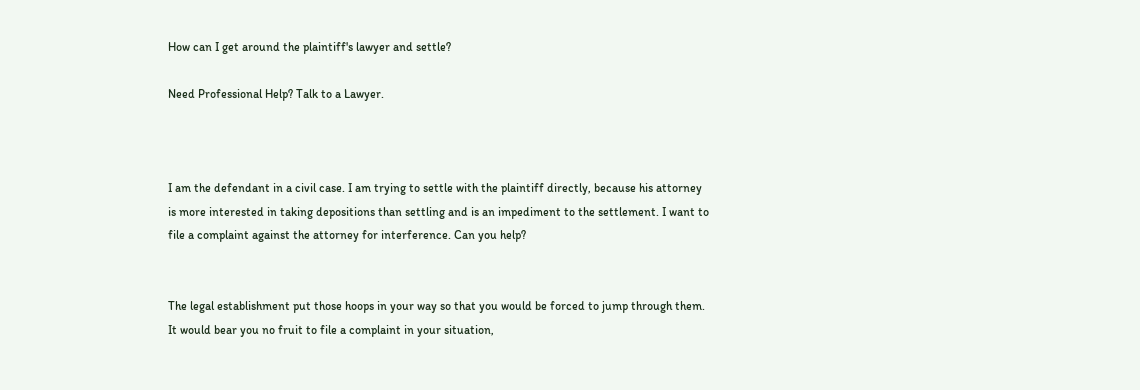How can I get around the plaintiff's lawyer and settle?

Need Professional Help? Talk to a Lawyer.



I am the defendant in a civil case. I am trying to settle with the plaintiff directly, because his attorney is more interested in taking depositions than settling and is an impediment to the settlement. I want to file a complaint against the attorney for interference. Can you help?


The legal establishment put those hoops in your way so that you would be forced to jump through them. It would bear you no fruit to file a complaint in your situation,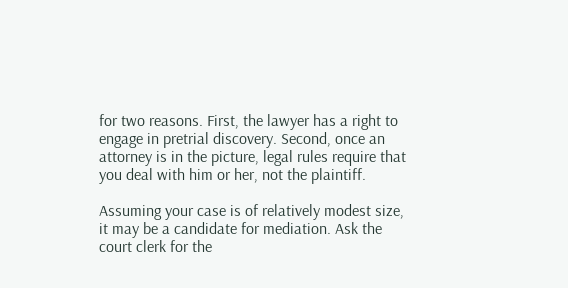for two reasons. First, the lawyer has a right to engage in pretrial discovery. Second, once an attorney is in the picture, legal rules require that you deal with him or her, not the plaintiff.

Assuming your case is of relatively modest size, it may be a candidate for mediation. Ask the court clerk for the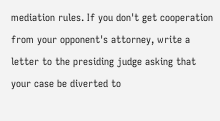mediation rules. If you don't get cooperation from your opponent's attorney, write a letter to the presiding judge asking that your case be diverted to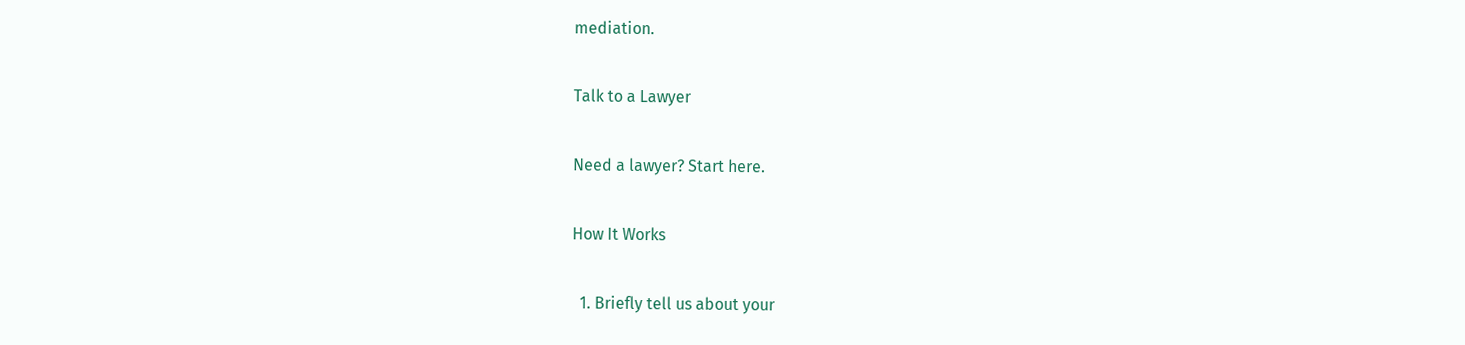mediation.

Talk to a Lawyer

Need a lawyer? Start here.

How It Works

  1. Briefly tell us about your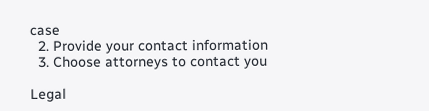case
  2. Provide your contact information
  3. Choose attorneys to contact you

Legal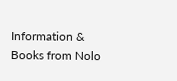Information & Books from Nolo